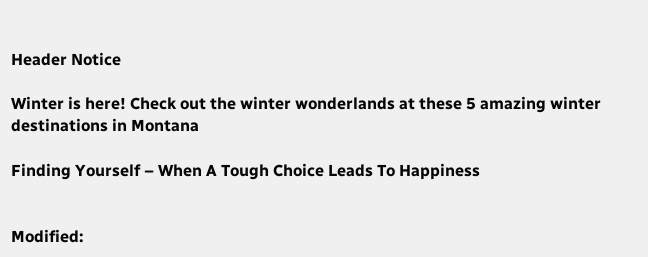Header Notice

Winter is here! Check out the winter wonderlands at these 5 amazing winter destinations in Montana

Finding Yourself – When A Tough Choice Leads To Happiness


Modified: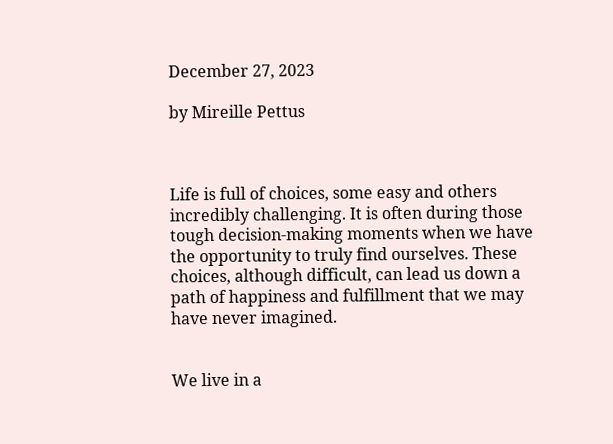December 27, 2023

by Mireille Pettus



Life is full of choices, some easy and others incredibly challenging. It is often during those tough decision-making moments when we have the opportunity to truly find ourselves. These choices, although difficult, can lead us down a path of happiness and fulfillment that we may have never imagined.


We live in a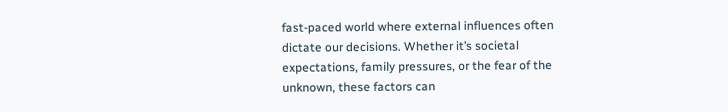fast-paced world where external influences often dictate our decisions. Whether it’s societal expectations, family pressures, or the fear of the unknown, these factors can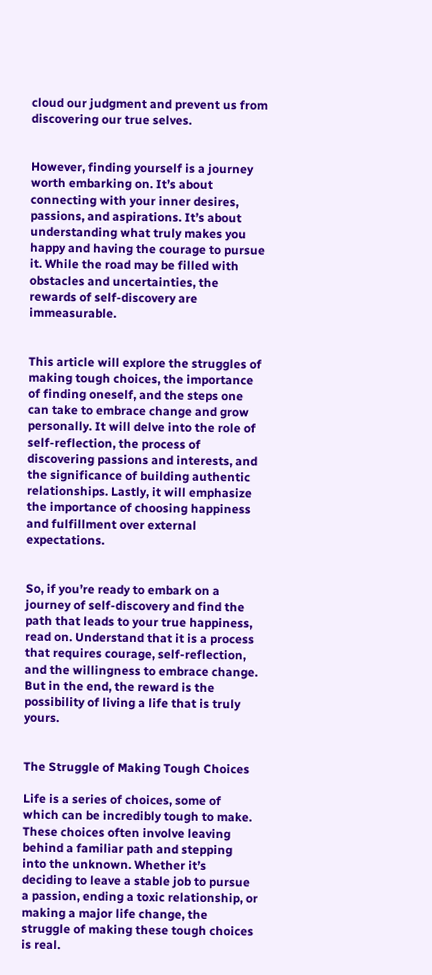cloud our judgment and prevent us from discovering our true selves.


However, finding yourself is a journey worth embarking on. It’s about connecting with your inner desires, passions, and aspirations. It’s about understanding what truly makes you happy and having the courage to pursue it. While the road may be filled with obstacles and uncertainties, the rewards of self-discovery are immeasurable.


This article will explore the struggles of making tough choices, the importance of finding oneself, and the steps one can take to embrace change and grow personally. It will delve into the role of self-reflection, the process of discovering passions and interests, and the significance of building authentic relationships. Lastly, it will emphasize the importance of choosing happiness and fulfillment over external expectations.


So, if you’re ready to embark on a journey of self-discovery and find the path that leads to your true happiness, read on. Understand that it is a process that requires courage, self-reflection, and the willingness to embrace change. But in the end, the reward is the possibility of living a life that is truly yours.


The Struggle of Making Tough Choices

Life is a series of choices, some of which can be incredibly tough to make. These choices often involve leaving behind a familiar path and stepping into the unknown. Whether it’s deciding to leave a stable job to pursue a passion, ending a toxic relationship, or making a major life change, the struggle of making these tough choices is real.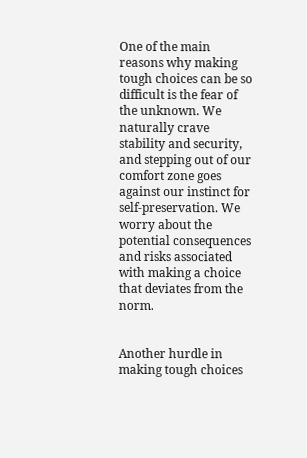One of the main reasons why making tough choices can be so difficult is the fear of the unknown. We naturally crave stability and security, and stepping out of our comfort zone goes against our instinct for self-preservation. We worry about the potential consequences and risks associated with making a choice that deviates from the norm.


Another hurdle in making tough choices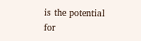is the potential for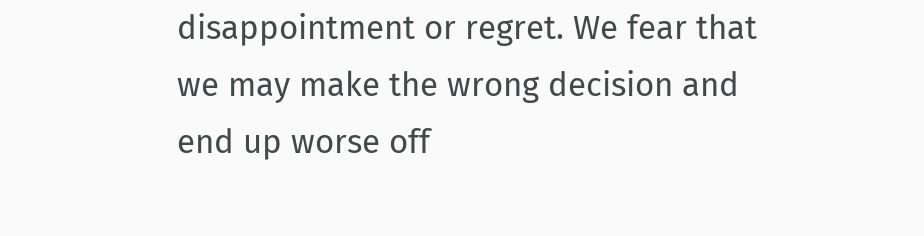disappointment or regret. We fear that we may make the wrong decision and end up worse off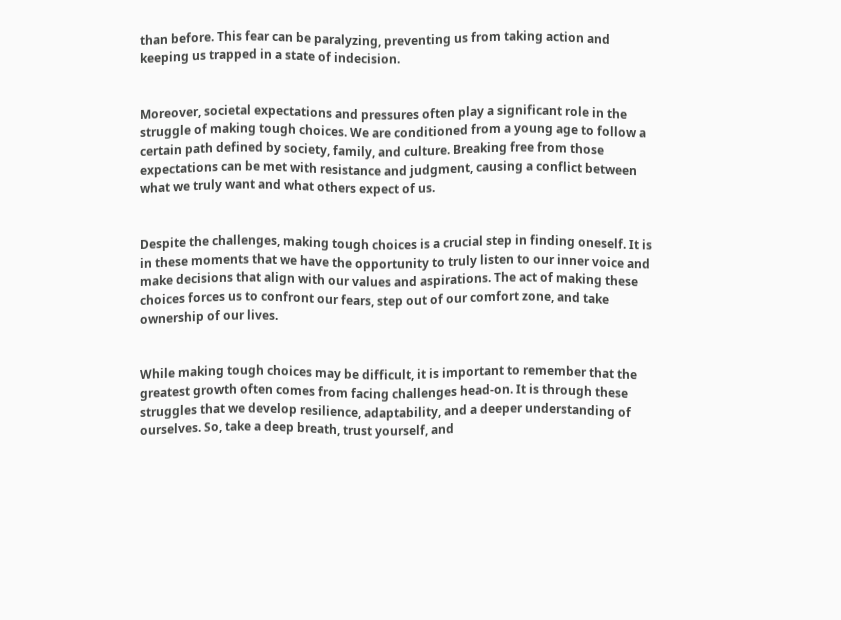than before. This fear can be paralyzing, preventing us from taking action and keeping us trapped in a state of indecision.


Moreover, societal expectations and pressures often play a significant role in the struggle of making tough choices. We are conditioned from a young age to follow a certain path defined by society, family, and culture. Breaking free from those expectations can be met with resistance and judgment, causing a conflict between what we truly want and what others expect of us.


Despite the challenges, making tough choices is a crucial step in finding oneself. It is in these moments that we have the opportunity to truly listen to our inner voice and make decisions that align with our values and aspirations. The act of making these choices forces us to confront our fears, step out of our comfort zone, and take ownership of our lives.


While making tough choices may be difficult, it is important to remember that the greatest growth often comes from facing challenges head-on. It is through these struggles that we develop resilience, adaptability, and a deeper understanding of ourselves. So, take a deep breath, trust yourself, and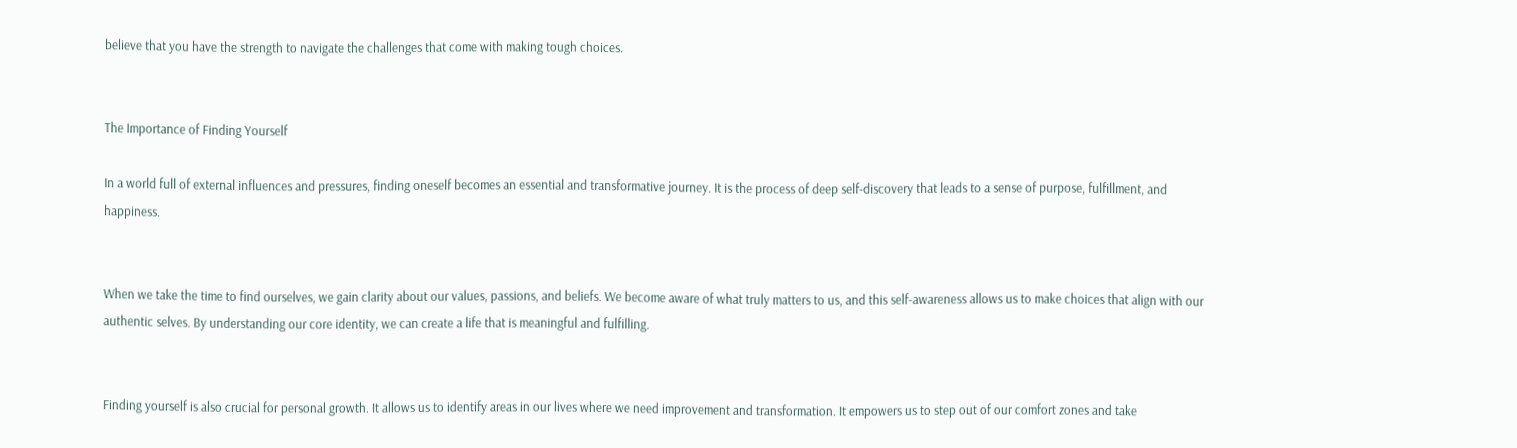believe that you have the strength to navigate the challenges that come with making tough choices.


The Importance of Finding Yourself

In a world full of external influences and pressures, finding oneself becomes an essential and transformative journey. It is the process of deep self-discovery that leads to a sense of purpose, fulfillment, and happiness.


When we take the time to find ourselves, we gain clarity about our values, passions, and beliefs. We become aware of what truly matters to us, and this self-awareness allows us to make choices that align with our authentic selves. By understanding our core identity, we can create a life that is meaningful and fulfilling.


Finding yourself is also crucial for personal growth. It allows us to identify areas in our lives where we need improvement and transformation. It empowers us to step out of our comfort zones and take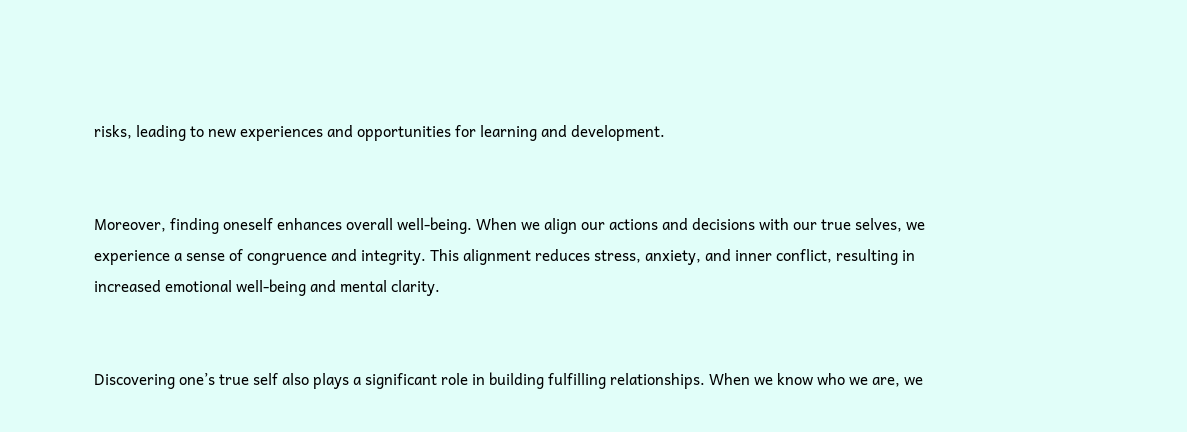risks, leading to new experiences and opportunities for learning and development.


Moreover, finding oneself enhances overall well-being. When we align our actions and decisions with our true selves, we experience a sense of congruence and integrity. This alignment reduces stress, anxiety, and inner conflict, resulting in increased emotional well-being and mental clarity.


Discovering one’s true self also plays a significant role in building fulfilling relationships. When we know who we are, we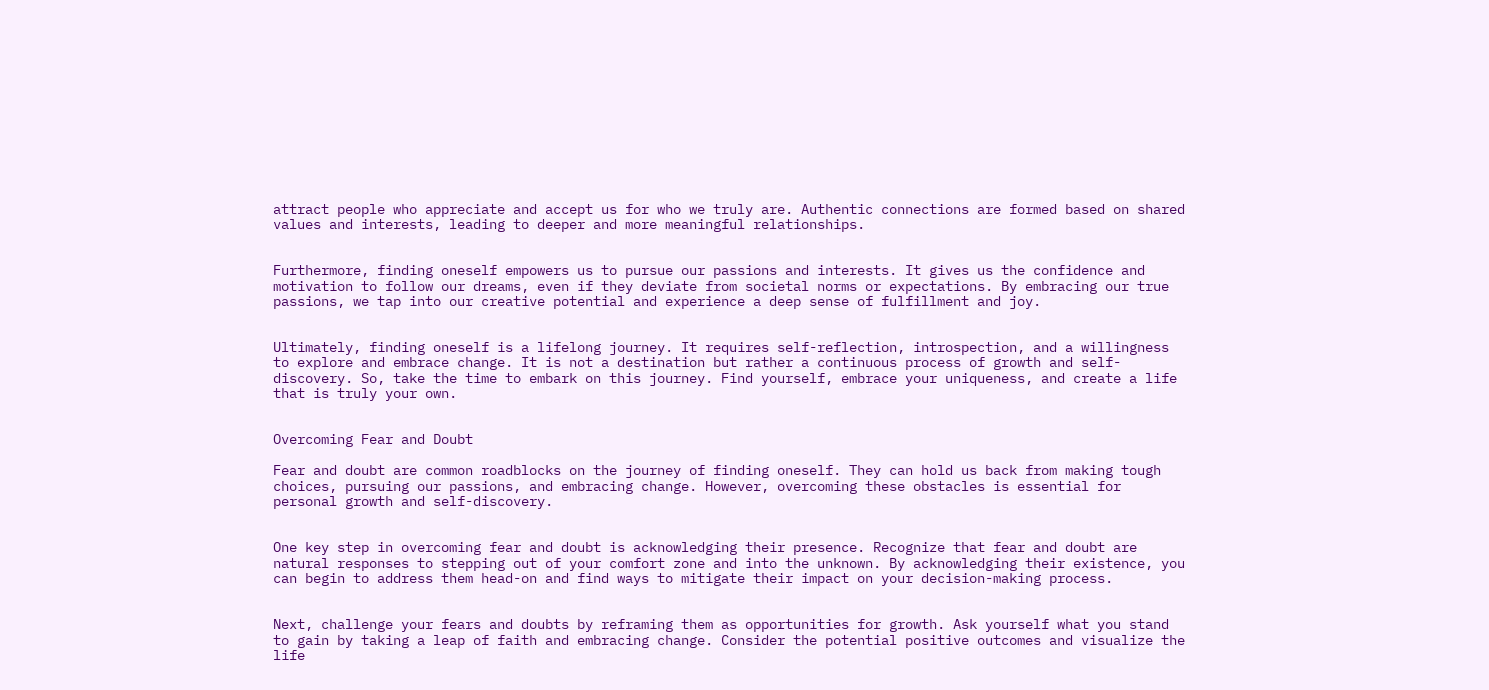attract people who appreciate and accept us for who we truly are. Authentic connections are formed based on shared values and interests, leading to deeper and more meaningful relationships.


Furthermore, finding oneself empowers us to pursue our passions and interests. It gives us the confidence and motivation to follow our dreams, even if they deviate from societal norms or expectations. By embracing our true passions, we tap into our creative potential and experience a deep sense of fulfillment and joy.


Ultimately, finding oneself is a lifelong journey. It requires self-reflection, introspection, and a willingness to explore and embrace change. It is not a destination but rather a continuous process of growth and self-discovery. So, take the time to embark on this journey. Find yourself, embrace your uniqueness, and create a life that is truly your own.


Overcoming Fear and Doubt

Fear and doubt are common roadblocks on the journey of finding oneself. They can hold us back from making tough choices, pursuing our passions, and embracing change. However, overcoming these obstacles is essential for personal growth and self-discovery.


One key step in overcoming fear and doubt is acknowledging their presence. Recognize that fear and doubt are natural responses to stepping out of your comfort zone and into the unknown. By acknowledging their existence, you can begin to address them head-on and find ways to mitigate their impact on your decision-making process.


Next, challenge your fears and doubts by reframing them as opportunities for growth. Ask yourself what you stand to gain by taking a leap of faith and embracing change. Consider the potential positive outcomes and visualize the life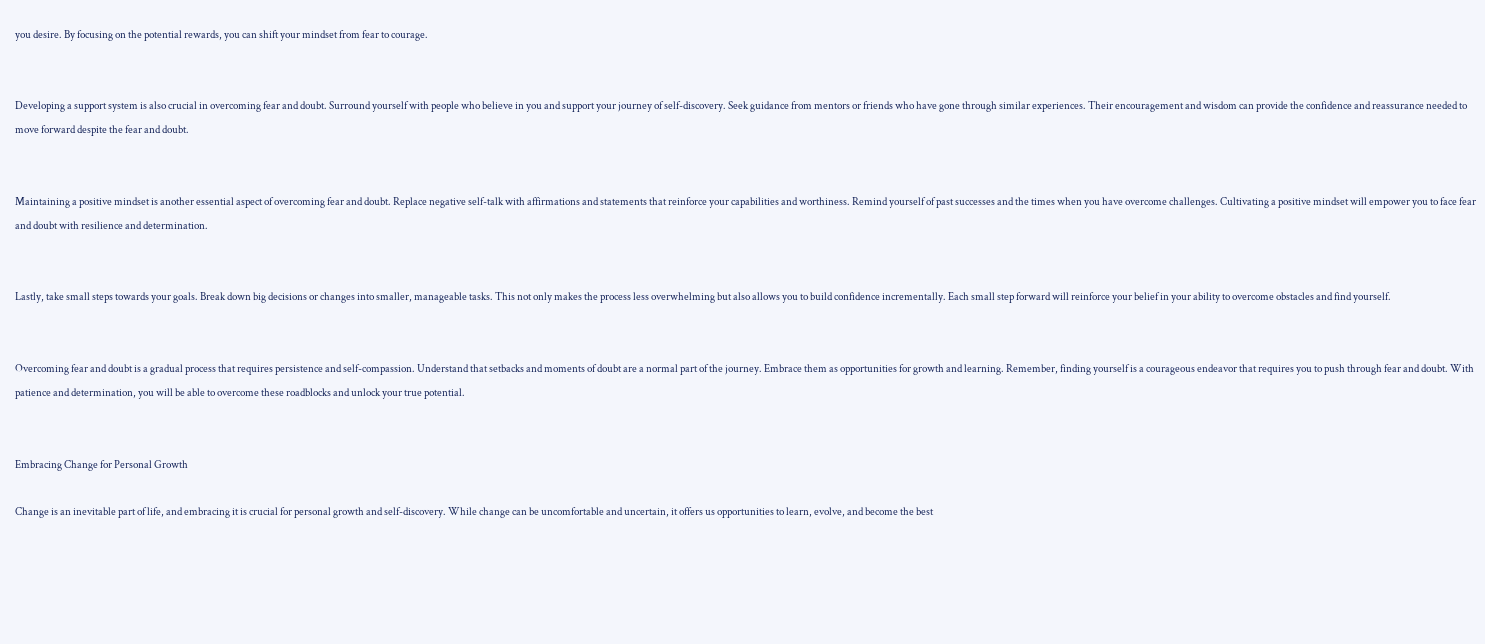you desire. By focusing on the potential rewards, you can shift your mindset from fear to courage.


Developing a support system is also crucial in overcoming fear and doubt. Surround yourself with people who believe in you and support your journey of self-discovery. Seek guidance from mentors or friends who have gone through similar experiences. Their encouragement and wisdom can provide the confidence and reassurance needed to move forward despite the fear and doubt.


Maintaining a positive mindset is another essential aspect of overcoming fear and doubt. Replace negative self-talk with affirmations and statements that reinforce your capabilities and worthiness. Remind yourself of past successes and the times when you have overcome challenges. Cultivating a positive mindset will empower you to face fear and doubt with resilience and determination.


Lastly, take small steps towards your goals. Break down big decisions or changes into smaller, manageable tasks. This not only makes the process less overwhelming but also allows you to build confidence incrementally. Each small step forward will reinforce your belief in your ability to overcome obstacles and find yourself.


Overcoming fear and doubt is a gradual process that requires persistence and self-compassion. Understand that setbacks and moments of doubt are a normal part of the journey. Embrace them as opportunities for growth and learning. Remember, finding yourself is a courageous endeavor that requires you to push through fear and doubt. With patience and determination, you will be able to overcome these roadblocks and unlock your true potential.


Embracing Change for Personal Growth

Change is an inevitable part of life, and embracing it is crucial for personal growth and self-discovery. While change can be uncomfortable and uncertain, it offers us opportunities to learn, evolve, and become the best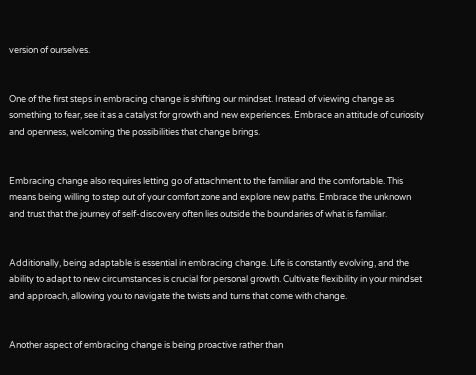version of ourselves.


One of the first steps in embracing change is shifting our mindset. Instead of viewing change as something to fear, see it as a catalyst for growth and new experiences. Embrace an attitude of curiosity and openness, welcoming the possibilities that change brings.


Embracing change also requires letting go of attachment to the familiar and the comfortable. This means being willing to step out of your comfort zone and explore new paths. Embrace the unknown and trust that the journey of self-discovery often lies outside the boundaries of what is familiar.


Additionally, being adaptable is essential in embracing change. Life is constantly evolving, and the ability to adapt to new circumstances is crucial for personal growth. Cultivate flexibility in your mindset and approach, allowing you to navigate the twists and turns that come with change.


Another aspect of embracing change is being proactive rather than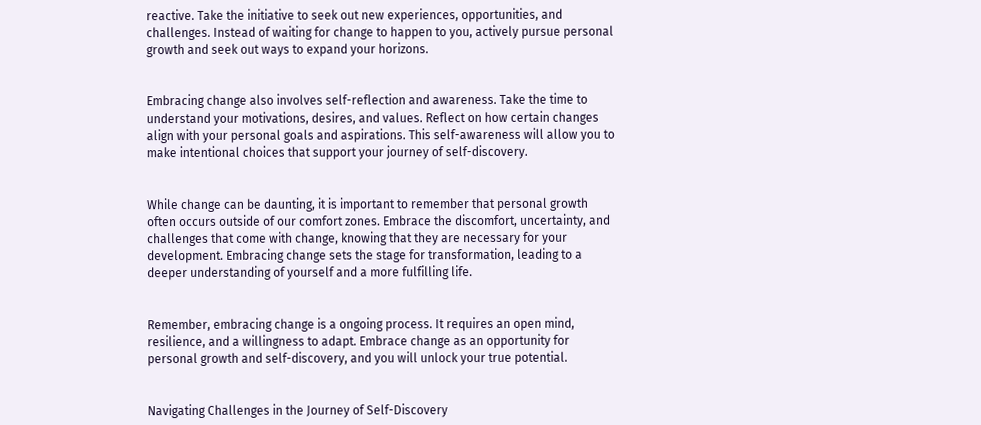reactive. Take the initiative to seek out new experiences, opportunities, and challenges. Instead of waiting for change to happen to you, actively pursue personal growth and seek out ways to expand your horizons.


Embracing change also involves self-reflection and awareness. Take the time to understand your motivations, desires, and values. Reflect on how certain changes align with your personal goals and aspirations. This self-awareness will allow you to make intentional choices that support your journey of self-discovery.


While change can be daunting, it is important to remember that personal growth often occurs outside of our comfort zones. Embrace the discomfort, uncertainty, and challenges that come with change, knowing that they are necessary for your development. Embracing change sets the stage for transformation, leading to a deeper understanding of yourself and a more fulfilling life.


Remember, embracing change is a ongoing process. It requires an open mind, resilience, and a willingness to adapt. Embrace change as an opportunity for personal growth and self-discovery, and you will unlock your true potential.


Navigating Challenges in the Journey of Self-Discovery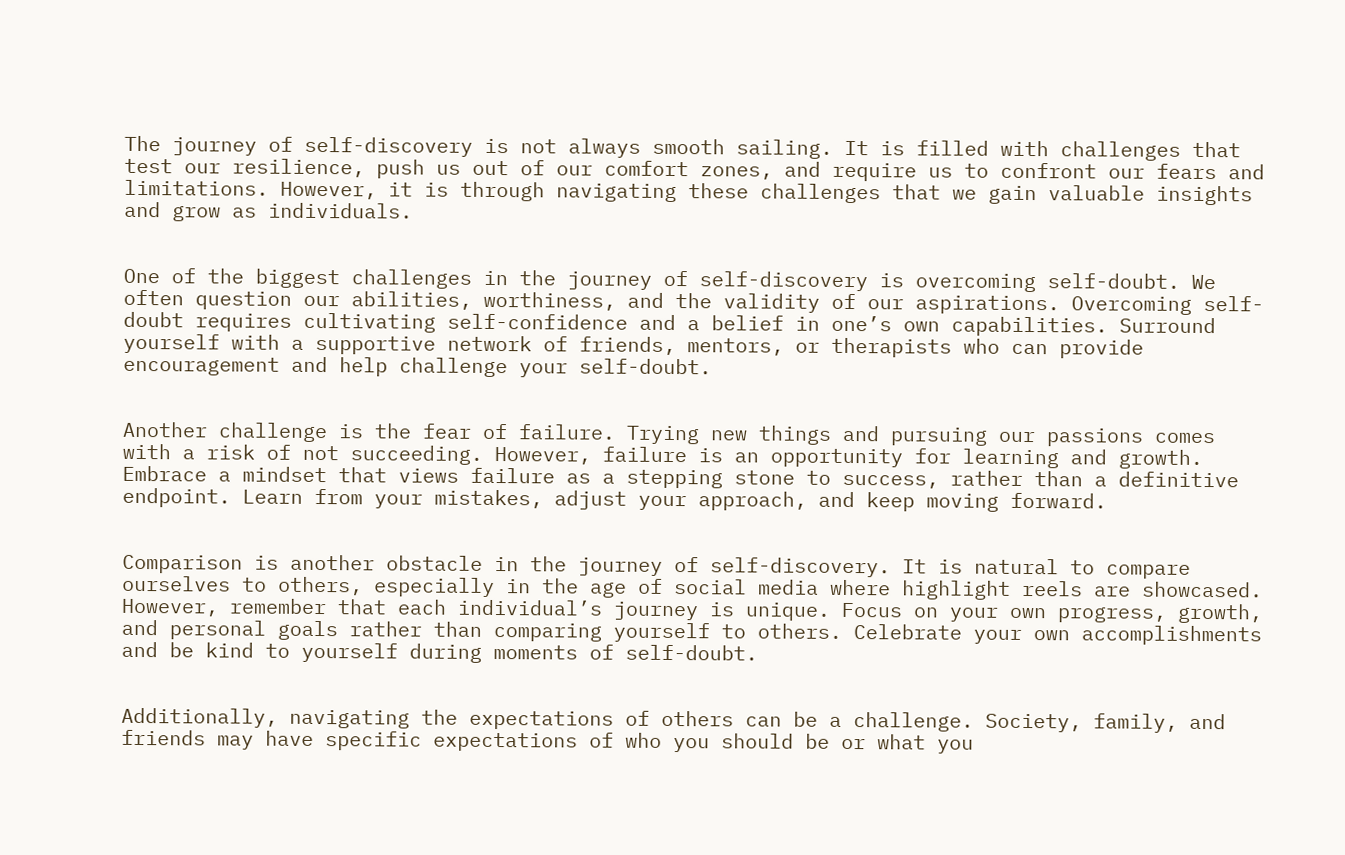The journey of self-discovery is not always smooth sailing. It is filled with challenges that test our resilience, push us out of our comfort zones, and require us to confront our fears and limitations. However, it is through navigating these challenges that we gain valuable insights and grow as individuals.


One of the biggest challenges in the journey of self-discovery is overcoming self-doubt. We often question our abilities, worthiness, and the validity of our aspirations. Overcoming self-doubt requires cultivating self-confidence and a belief in one’s own capabilities. Surround yourself with a supportive network of friends, mentors, or therapists who can provide encouragement and help challenge your self-doubt.


Another challenge is the fear of failure. Trying new things and pursuing our passions comes with a risk of not succeeding. However, failure is an opportunity for learning and growth. Embrace a mindset that views failure as a stepping stone to success, rather than a definitive endpoint. Learn from your mistakes, adjust your approach, and keep moving forward.


Comparison is another obstacle in the journey of self-discovery. It is natural to compare ourselves to others, especially in the age of social media where highlight reels are showcased. However, remember that each individual’s journey is unique. Focus on your own progress, growth, and personal goals rather than comparing yourself to others. Celebrate your own accomplishments and be kind to yourself during moments of self-doubt.


Additionally, navigating the expectations of others can be a challenge. Society, family, and friends may have specific expectations of who you should be or what you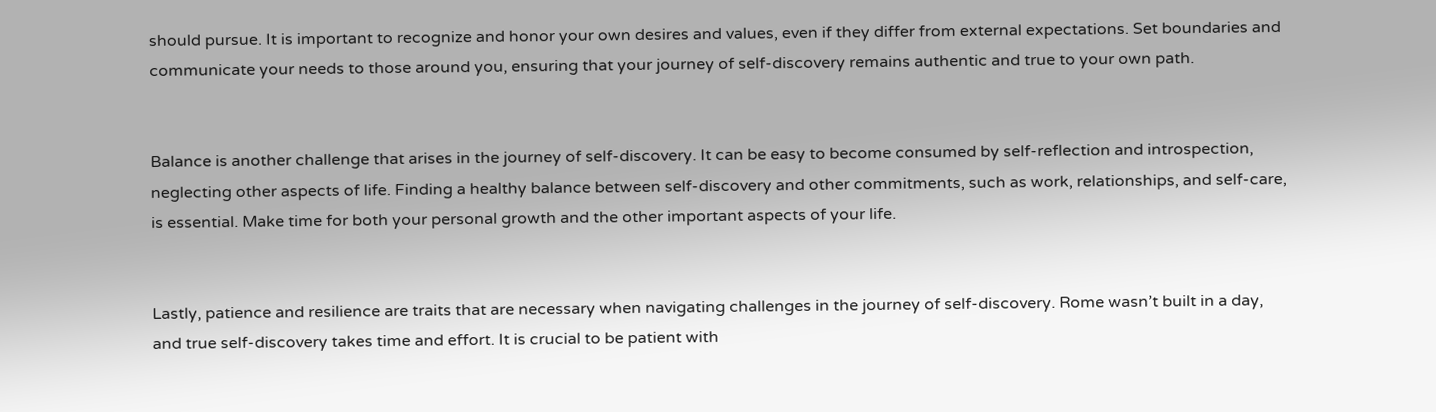should pursue. It is important to recognize and honor your own desires and values, even if they differ from external expectations. Set boundaries and communicate your needs to those around you, ensuring that your journey of self-discovery remains authentic and true to your own path.


Balance is another challenge that arises in the journey of self-discovery. It can be easy to become consumed by self-reflection and introspection, neglecting other aspects of life. Finding a healthy balance between self-discovery and other commitments, such as work, relationships, and self-care, is essential. Make time for both your personal growth and the other important aspects of your life.


Lastly, patience and resilience are traits that are necessary when navigating challenges in the journey of self-discovery. Rome wasn’t built in a day, and true self-discovery takes time and effort. It is crucial to be patient with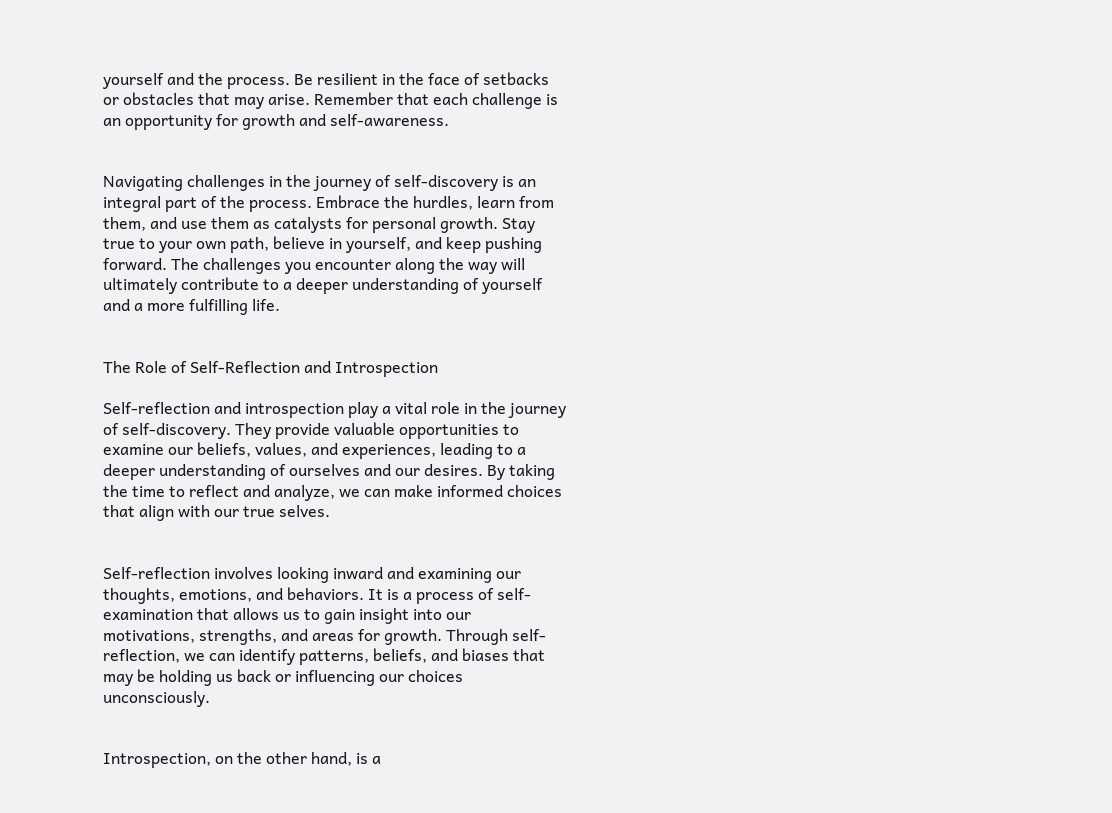yourself and the process. Be resilient in the face of setbacks or obstacles that may arise. Remember that each challenge is an opportunity for growth and self-awareness.


Navigating challenges in the journey of self-discovery is an integral part of the process. Embrace the hurdles, learn from them, and use them as catalysts for personal growth. Stay true to your own path, believe in yourself, and keep pushing forward. The challenges you encounter along the way will ultimately contribute to a deeper understanding of yourself and a more fulfilling life.


The Role of Self-Reflection and Introspection

Self-reflection and introspection play a vital role in the journey of self-discovery. They provide valuable opportunities to examine our beliefs, values, and experiences, leading to a deeper understanding of ourselves and our desires. By taking the time to reflect and analyze, we can make informed choices that align with our true selves.


Self-reflection involves looking inward and examining our thoughts, emotions, and behaviors. It is a process of self-examination that allows us to gain insight into our motivations, strengths, and areas for growth. Through self-reflection, we can identify patterns, beliefs, and biases that may be holding us back or influencing our choices unconsciously.


Introspection, on the other hand, is a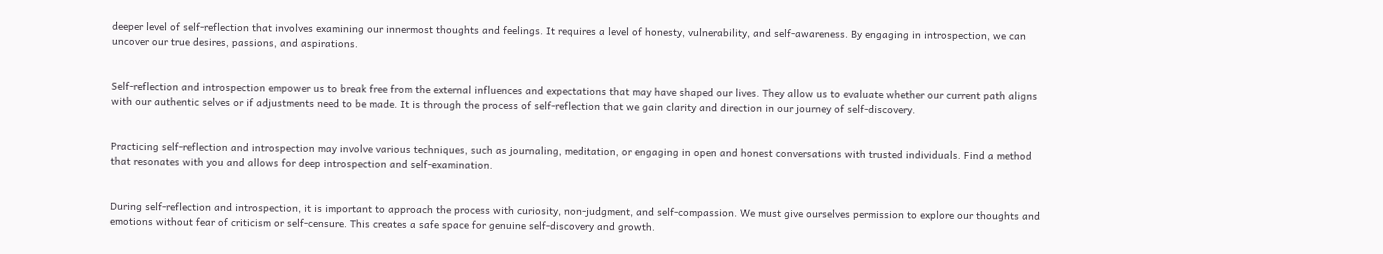deeper level of self-reflection that involves examining our innermost thoughts and feelings. It requires a level of honesty, vulnerability, and self-awareness. By engaging in introspection, we can uncover our true desires, passions, and aspirations.


Self-reflection and introspection empower us to break free from the external influences and expectations that may have shaped our lives. They allow us to evaluate whether our current path aligns with our authentic selves or if adjustments need to be made. It is through the process of self-reflection that we gain clarity and direction in our journey of self-discovery.


Practicing self-reflection and introspection may involve various techniques, such as journaling, meditation, or engaging in open and honest conversations with trusted individuals. Find a method that resonates with you and allows for deep introspection and self-examination.


During self-reflection and introspection, it is important to approach the process with curiosity, non-judgment, and self-compassion. We must give ourselves permission to explore our thoughts and emotions without fear of criticism or self-censure. This creates a safe space for genuine self-discovery and growth.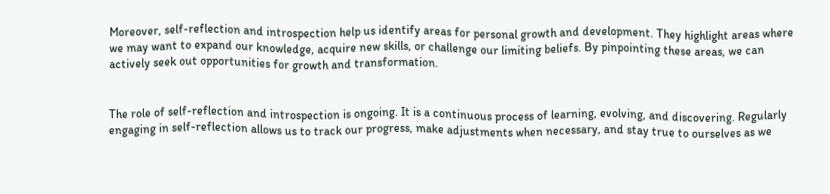Moreover, self-reflection and introspection help us identify areas for personal growth and development. They highlight areas where we may want to expand our knowledge, acquire new skills, or challenge our limiting beliefs. By pinpointing these areas, we can actively seek out opportunities for growth and transformation.


The role of self-reflection and introspection is ongoing. It is a continuous process of learning, evolving, and discovering. Regularly engaging in self-reflection allows us to track our progress, make adjustments when necessary, and stay true to ourselves as we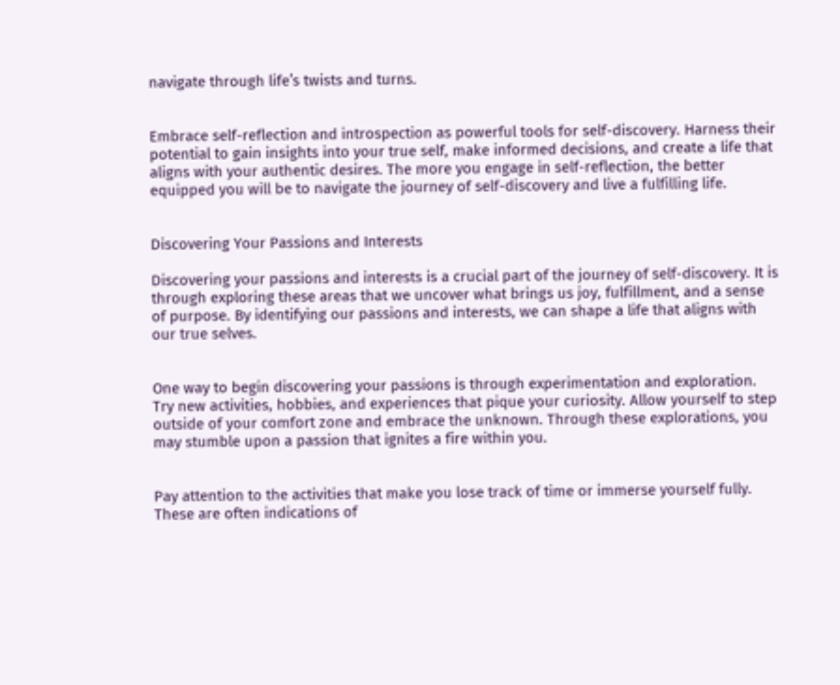navigate through life’s twists and turns.


Embrace self-reflection and introspection as powerful tools for self-discovery. Harness their potential to gain insights into your true self, make informed decisions, and create a life that aligns with your authentic desires. The more you engage in self-reflection, the better equipped you will be to navigate the journey of self-discovery and live a fulfilling life.


Discovering Your Passions and Interests

Discovering your passions and interests is a crucial part of the journey of self-discovery. It is through exploring these areas that we uncover what brings us joy, fulfillment, and a sense of purpose. By identifying our passions and interests, we can shape a life that aligns with our true selves.


One way to begin discovering your passions is through experimentation and exploration. Try new activities, hobbies, and experiences that pique your curiosity. Allow yourself to step outside of your comfort zone and embrace the unknown. Through these explorations, you may stumble upon a passion that ignites a fire within you.


Pay attention to the activities that make you lose track of time or immerse yourself fully. These are often indications of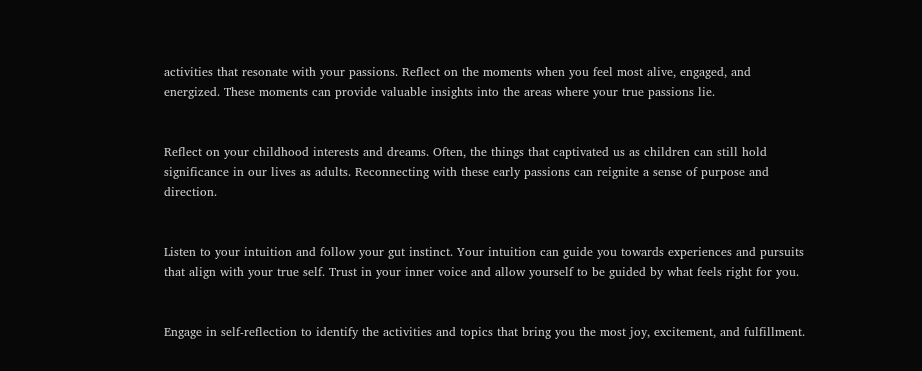activities that resonate with your passions. Reflect on the moments when you feel most alive, engaged, and energized. These moments can provide valuable insights into the areas where your true passions lie.


Reflect on your childhood interests and dreams. Often, the things that captivated us as children can still hold significance in our lives as adults. Reconnecting with these early passions can reignite a sense of purpose and direction.


Listen to your intuition and follow your gut instinct. Your intuition can guide you towards experiences and pursuits that align with your true self. Trust in your inner voice and allow yourself to be guided by what feels right for you.


Engage in self-reflection to identify the activities and topics that bring you the most joy, excitement, and fulfillment.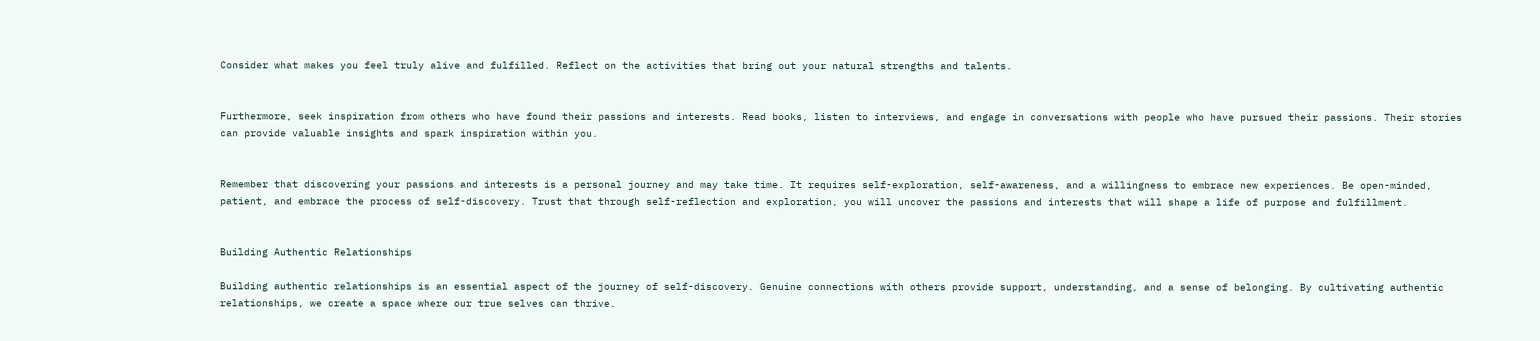Consider what makes you feel truly alive and fulfilled. Reflect on the activities that bring out your natural strengths and talents.


Furthermore, seek inspiration from others who have found their passions and interests. Read books, listen to interviews, and engage in conversations with people who have pursued their passions. Their stories can provide valuable insights and spark inspiration within you.


Remember that discovering your passions and interests is a personal journey and may take time. It requires self-exploration, self-awareness, and a willingness to embrace new experiences. Be open-minded, patient, and embrace the process of self-discovery. Trust that through self-reflection and exploration, you will uncover the passions and interests that will shape a life of purpose and fulfillment.


Building Authentic Relationships

Building authentic relationships is an essential aspect of the journey of self-discovery. Genuine connections with others provide support, understanding, and a sense of belonging. By cultivating authentic relationships, we create a space where our true selves can thrive.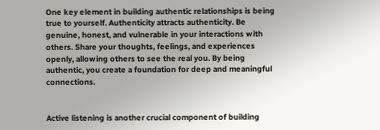One key element in building authentic relationships is being true to yourself. Authenticity attracts authenticity. Be genuine, honest, and vulnerable in your interactions with others. Share your thoughts, feelings, and experiences openly, allowing others to see the real you. By being authentic, you create a foundation for deep and meaningful connections.


Active listening is another crucial component of building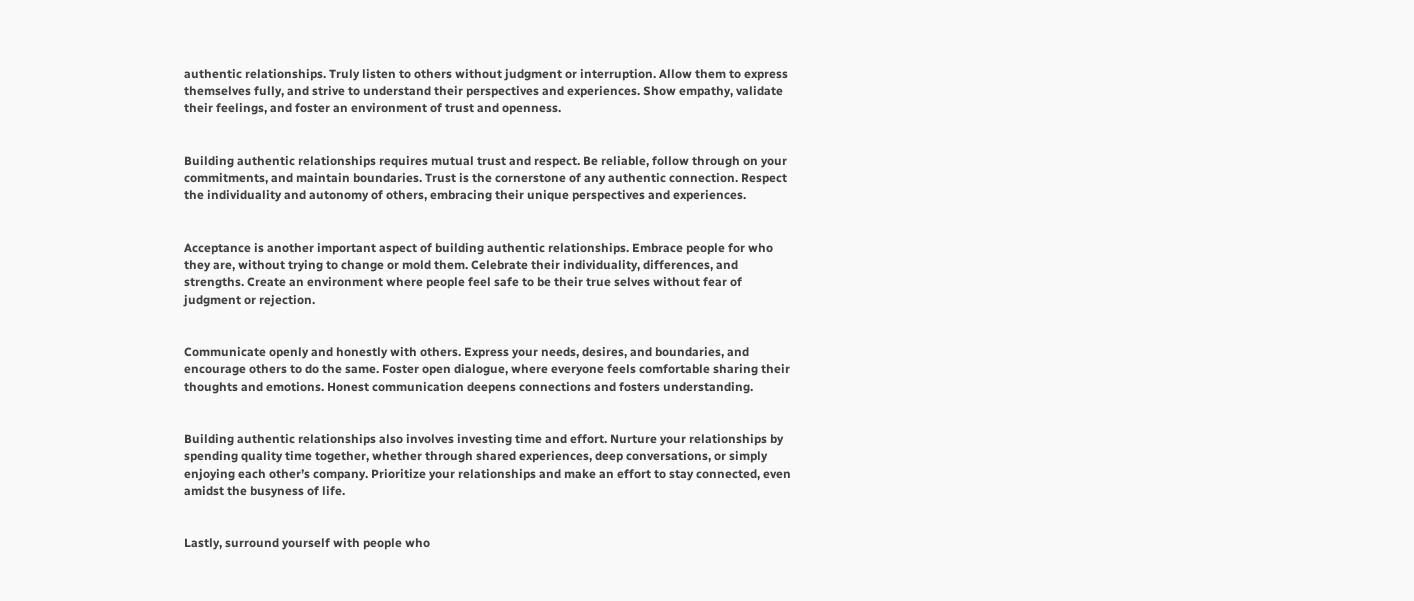authentic relationships. Truly listen to others without judgment or interruption. Allow them to express themselves fully, and strive to understand their perspectives and experiences. Show empathy, validate their feelings, and foster an environment of trust and openness.


Building authentic relationships requires mutual trust and respect. Be reliable, follow through on your commitments, and maintain boundaries. Trust is the cornerstone of any authentic connection. Respect the individuality and autonomy of others, embracing their unique perspectives and experiences.


Acceptance is another important aspect of building authentic relationships. Embrace people for who they are, without trying to change or mold them. Celebrate their individuality, differences, and strengths. Create an environment where people feel safe to be their true selves without fear of judgment or rejection.


Communicate openly and honestly with others. Express your needs, desires, and boundaries, and encourage others to do the same. Foster open dialogue, where everyone feels comfortable sharing their thoughts and emotions. Honest communication deepens connections and fosters understanding.


Building authentic relationships also involves investing time and effort. Nurture your relationships by spending quality time together, whether through shared experiences, deep conversations, or simply enjoying each other’s company. Prioritize your relationships and make an effort to stay connected, even amidst the busyness of life.


Lastly, surround yourself with people who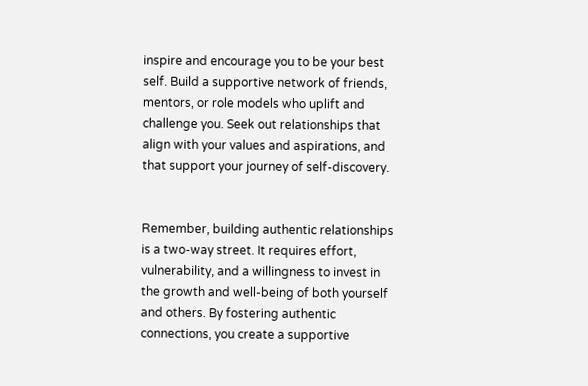inspire and encourage you to be your best self. Build a supportive network of friends, mentors, or role models who uplift and challenge you. Seek out relationships that align with your values and aspirations, and that support your journey of self-discovery.


Remember, building authentic relationships is a two-way street. It requires effort, vulnerability, and a willingness to invest in the growth and well-being of both yourself and others. By fostering authentic connections, you create a supportive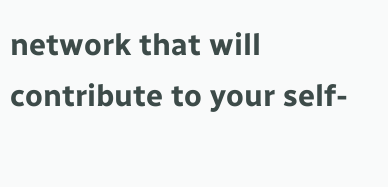network that will contribute to your self-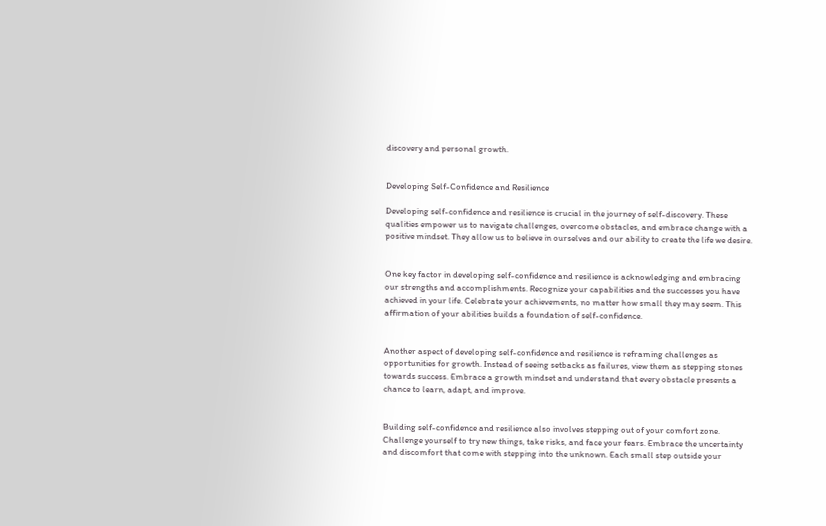discovery and personal growth.


Developing Self-Confidence and Resilience

Developing self-confidence and resilience is crucial in the journey of self-discovery. These qualities empower us to navigate challenges, overcome obstacles, and embrace change with a positive mindset. They allow us to believe in ourselves and our ability to create the life we desire.


One key factor in developing self-confidence and resilience is acknowledging and embracing our strengths and accomplishments. Recognize your capabilities and the successes you have achieved in your life. Celebrate your achievements, no matter how small they may seem. This affirmation of your abilities builds a foundation of self-confidence.


Another aspect of developing self-confidence and resilience is reframing challenges as opportunities for growth. Instead of seeing setbacks as failures, view them as stepping stones towards success. Embrace a growth mindset and understand that every obstacle presents a chance to learn, adapt, and improve.


Building self-confidence and resilience also involves stepping out of your comfort zone. Challenge yourself to try new things, take risks, and face your fears. Embrace the uncertainty and discomfort that come with stepping into the unknown. Each small step outside your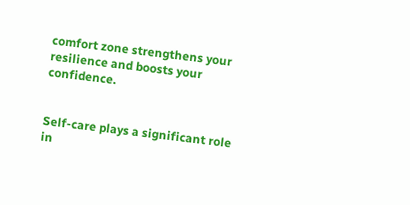comfort zone strengthens your resilience and boosts your confidence.


Self-care plays a significant role in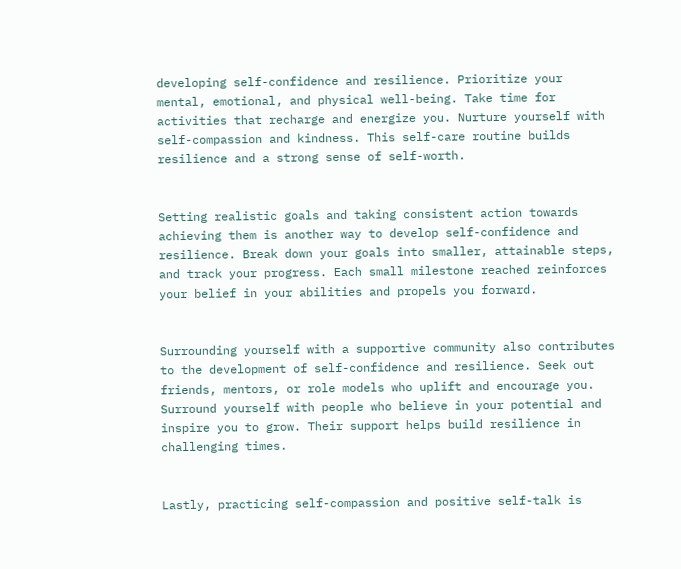developing self-confidence and resilience. Prioritize your mental, emotional, and physical well-being. Take time for activities that recharge and energize you. Nurture yourself with self-compassion and kindness. This self-care routine builds resilience and a strong sense of self-worth.


Setting realistic goals and taking consistent action towards achieving them is another way to develop self-confidence and resilience. Break down your goals into smaller, attainable steps, and track your progress. Each small milestone reached reinforces your belief in your abilities and propels you forward.


Surrounding yourself with a supportive community also contributes to the development of self-confidence and resilience. Seek out friends, mentors, or role models who uplift and encourage you. Surround yourself with people who believe in your potential and inspire you to grow. Their support helps build resilience in challenging times.


Lastly, practicing self-compassion and positive self-talk is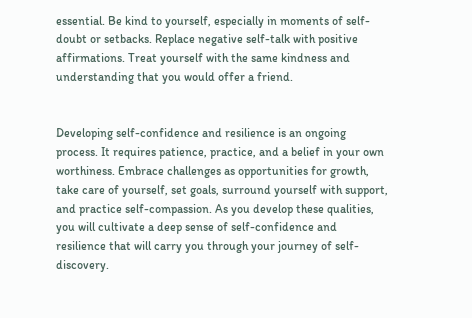essential. Be kind to yourself, especially in moments of self-doubt or setbacks. Replace negative self-talk with positive affirmations. Treat yourself with the same kindness and understanding that you would offer a friend.


Developing self-confidence and resilience is an ongoing process. It requires patience, practice, and a belief in your own worthiness. Embrace challenges as opportunities for growth, take care of yourself, set goals, surround yourself with support, and practice self-compassion. As you develop these qualities, you will cultivate a deep sense of self-confidence and resilience that will carry you through your journey of self-discovery.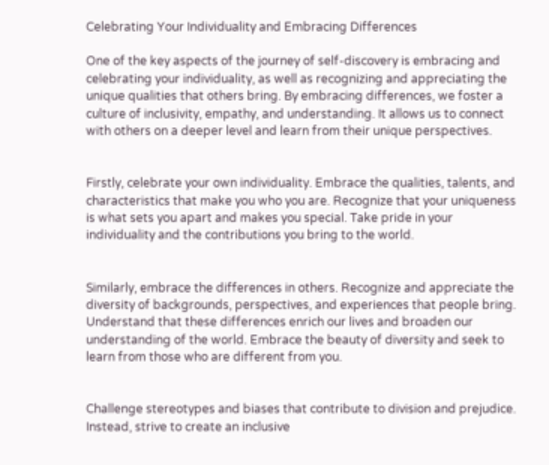Celebrating Your Individuality and Embracing Differences

One of the key aspects of the journey of self-discovery is embracing and celebrating your individuality, as well as recognizing and appreciating the unique qualities that others bring. By embracing differences, we foster a culture of inclusivity, empathy, and understanding. It allows us to connect with others on a deeper level and learn from their unique perspectives.


Firstly, celebrate your own individuality. Embrace the qualities, talents, and characteristics that make you who you are. Recognize that your uniqueness is what sets you apart and makes you special. Take pride in your individuality and the contributions you bring to the world.


Similarly, embrace the differences in others. Recognize and appreciate the diversity of backgrounds, perspectives, and experiences that people bring. Understand that these differences enrich our lives and broaden our understanding of the world. Embrace the beauty of diversity and seek to learn from those who are different from you.


Challenge stereotypes and biases that contribute to division and prejudice. Instead, strive to create an inclusive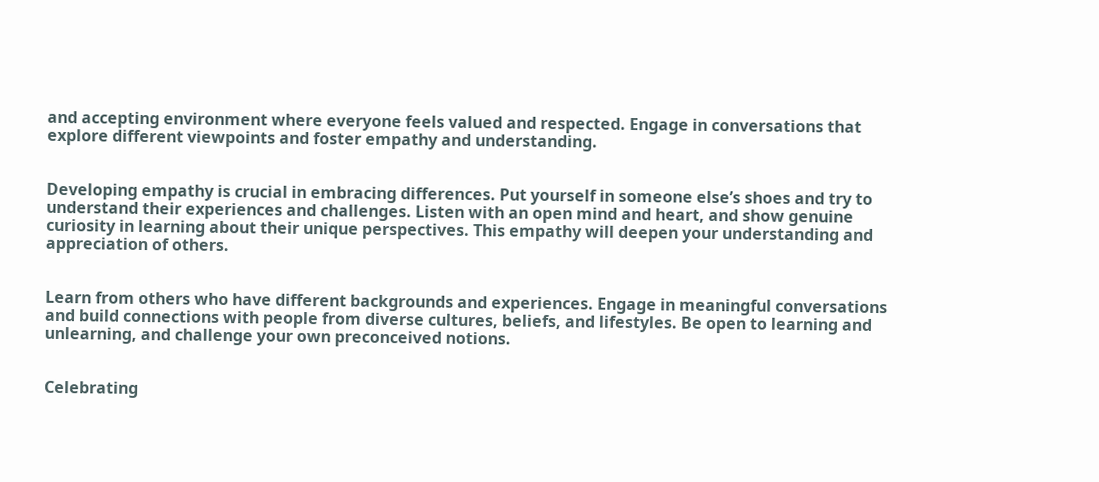and accepting environment where everyone feels valued and respected. Engage in conversations that explore different viewpoints and foster empathy and understanding.


Developing empathy is crucial in embracing differences. Put yourself in someone else’s shoes and try to understand their experiences and challenges. Listen with an open mind and heart, and show genuine curiosity in learning about their unique perspectives. This empathy will deepen your understanding and appreciation of others.


Learn from others who have different backgrounds and experiences. Engage in meaningful conversations and build connections with people from diverse cultures, beliefs, and lifestyles. Be open to learning and unlearning, and challenge your own preconceived notions.


Celebrating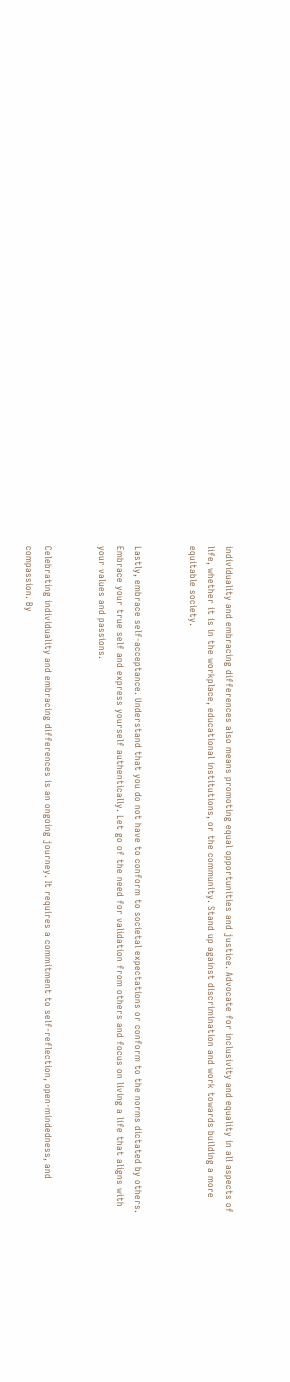individuality and embracing differences also means promoting equal opportunities and justice. Advocate for inclusivity and equality in all aspects of life, whether it is in the workplace, educational institutions, or the community. Stand up against discrimination and work towards building a more equitable society.


Lastly, embrace self-acceptance. Understand that you do not have to conform to societal expectations or conform to the norms dictated by others. Embrace your true self and express yourself authentically. Let go of the need for validation from others and focus on living a life that aligns with your values and passions.


Celebrating individuality and embracing differences is an ongoing journey. It requires a commitment to self-reflection, open-mindedness, and compassion. By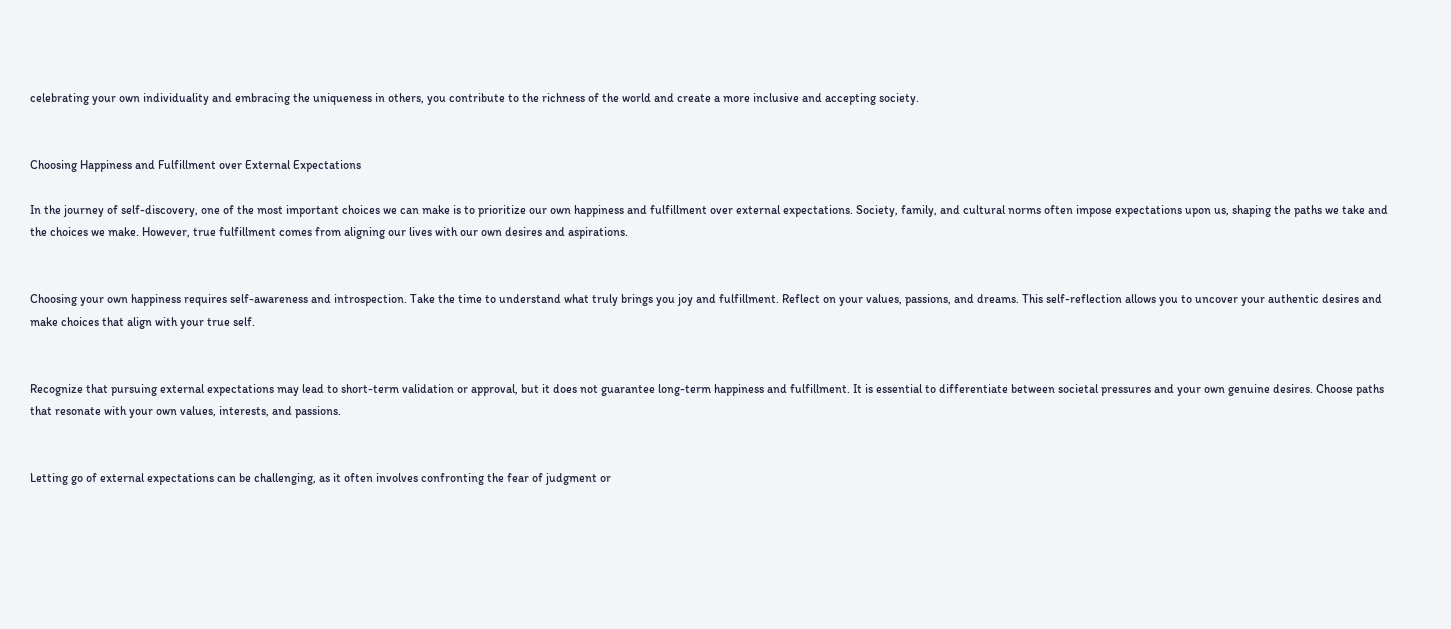celebrating your own individuality and embracing the uniqueness in others, you contribute to the richness of the world and create a more inclusive and accepting society.


Choosing Happiness and Fulfillment over External Expectations

In the journey of self-discovery, one of the most important choices we can make is to prioritize our own happiness and fulfillment over external expectations. Society, family, and cultural norms often impose expectations upon us, shaping the paths we take and the choices we make. However, true fulfillment comes from aligning our lives with our own desires and aspirations.


Choosing your own happiness requires self-awareness and introspection. Take the time to understand what truly brings you joy and fulfillment. Reflect on your values, passions, and dreams. This self-reflection allows you to uncover your authentic desires and make choices that align with your true self.


Recognize that pursuing external expectations may lead to short-term validation or approval, but it does not guarantee long-term happiness and fulfillment. It is essential to differentiate between societal pressures and your own genuine desires. Choose paths that resonate with your own values, interests, and passions.


Letting go of external expectations can be challenging, as it often involves confronting the fear of judgment or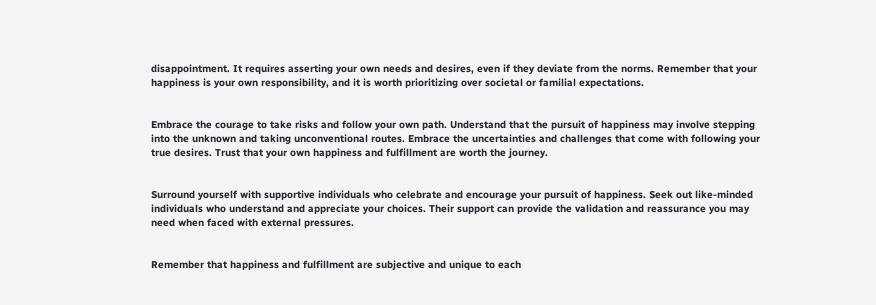disappointment. It requires asserting your own needs and desires, even if they deviate from the norms. Remember that your happiness is your own responsibility, and it is worth prioritizing over societal or familial expectations.


Embrace the courage to take risks and follow your own path. Understand that the pursuit of happiness may involve stepping into the unknown and taking unconventional routes. Embrace the uncertainties and challenges that come with following your true desires. Trust that your own happiness and fulfillment are worth the journey.


Surround yourself with supportive individuals who celebrate and encourage your pursuit of happiness. Seek out like-minded individuals who understand and appreciate your choices. Their support can provide the validation and reassurance you may need when faced with external pressures.


Remember that happiness and fulfillment are subjective and unique to each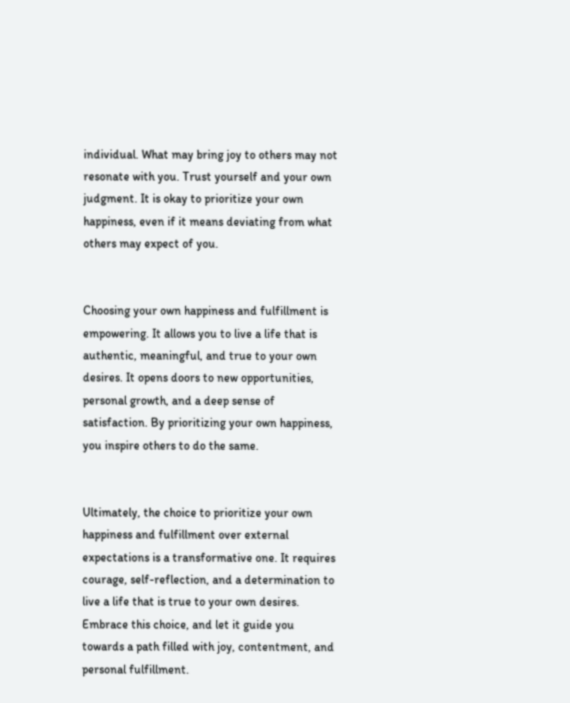individual. What may bring joy to others may not resonate with you. Trust yourself and your own judgment. It is okay to prioritize your own happiness, even if it means deviating from what others may expect of you.


Choosing your own happiness and fulfillment is empowering. It allows you to live a life that is authentic, meaningful, and true to your own desires. It opens doors to new opportunities, personal growth, and a deep sense of satisfaction. By prioritizing your own happiness, you inspire others to do the same.


Ultimately, the choice to prioritize your own happiness and fulfillment over external expectations is a transformative one. It requires courage, self-reflection, and a determination to live a life that is true to your own desires. Embrace this choice, and let it guide you towards a path filled with joy, contentment, and personal fulfillment.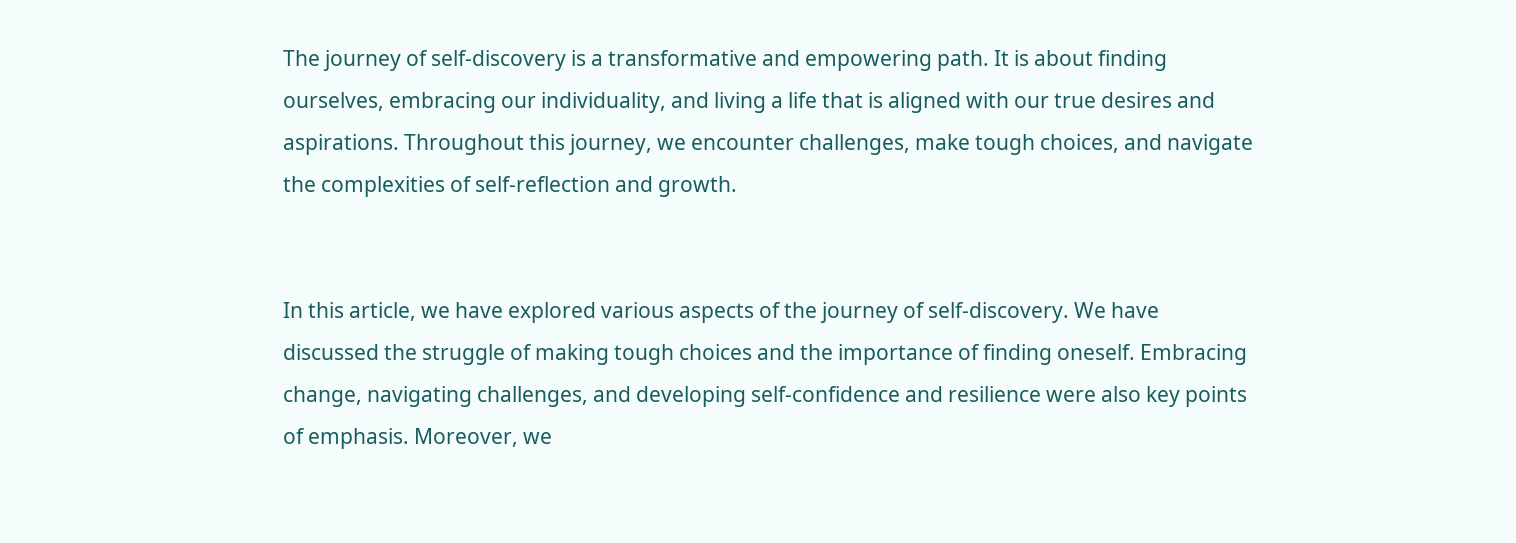The journey of self-discovery is a transformative and empowering path. It is about finding ourselves, embracing our individuality, and living a life that is aligned with our true desires and aspirations. Throughout this journey, we encounter challenges, make tough choices, and navigate the complexities of self-reflection and growth.


In this article, we have explored various aspects of the journey of self-discovery. We have discussed the struggle of making tough choices and the importance of finding oneself. Embracing change, navigating challenges, and developing self-confidence and resilience were also key points of emphasis. Moreover, we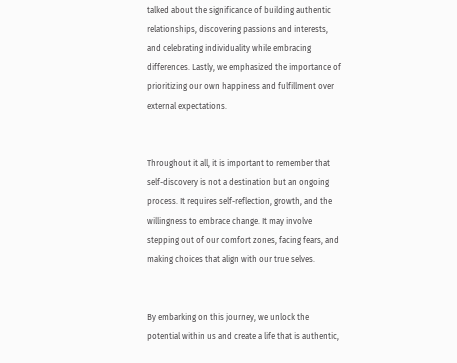talked about the significance of building authentic relationships, discovering passions and interests, and celebrating individuality while embracing differences. Lastly, we emphasized the importance of prioritizing our own happiness and fulfillment over external expectations.


Throughout it all, it is important to remember that self-discovery is not a destination but an ongoing process. It requires self-reflection, growth, and the willingness to embrace change. It may involve stepping out of our comfort zones, facing fears, and making choices that align with our true selves.


By embarking on this journey, we unlock the potential within us and create a life that is authentic,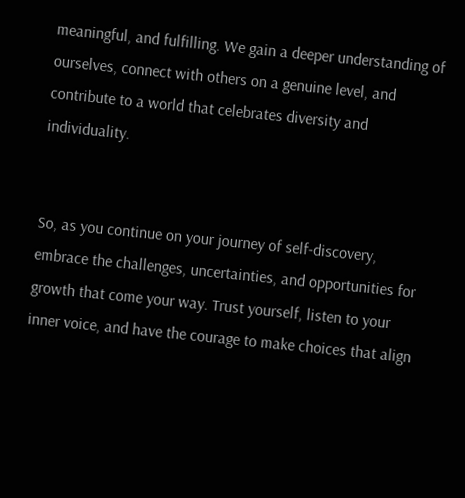meaningful, and fulfilling. We gain a deeper understanding of ourselves, connect with others on a genuine level, and contribute to a world that celebrates diversity and individuality.


So, as you continue on your journey of self-discovery, embrace the challenges, uncertainties, and opportunities for growth that come your way. Trust yourself, listen to your inner voice, and have the courage to make choices that align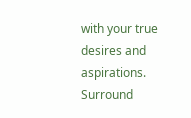with your true desires and aspirations. Surround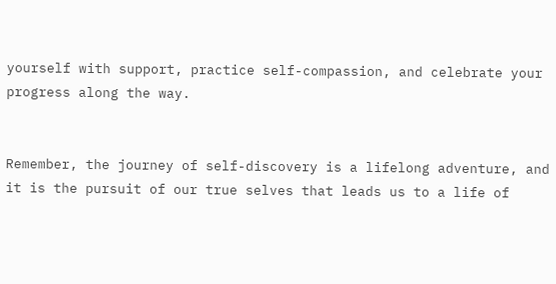yourself with support, practice self-compassion, and celebrate your progress along the way.


Remember, the journey of self-discovery is a lifelong adventure, and it is the pursuit of our true selves that leads us to a life of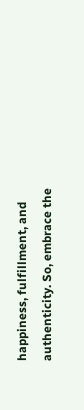happiness, fulfillment, and authenticity. So, embrace the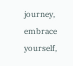journey, embrace yourself,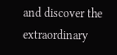and discover the extraordinary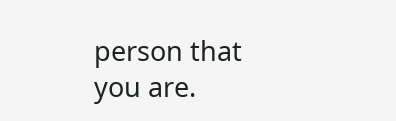person that you are.